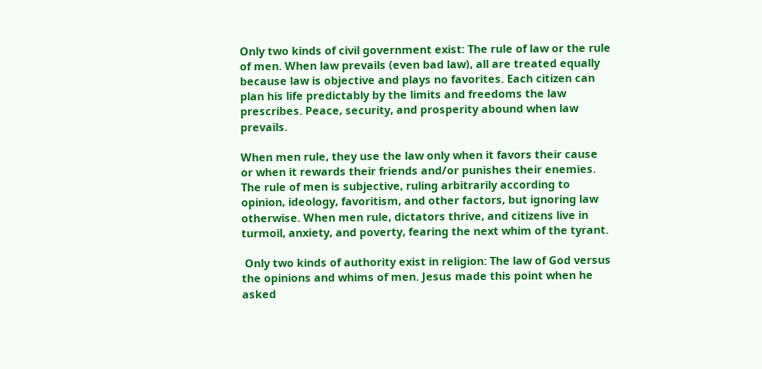Only two kinds of civil government exist: The rule of law or the rule of men. When law prevails (even bad law), all are treated equally because law is objective and plays no favorites. Each citizen can plan his life predictably by the limits and freedoms the law prescribes. Peace, security, and prosperity abound when law prevails.

When men rule, they use the law only when it favors their cause or when it rewards their friends and/or punishes their enemies. The rule of men is subjective, ruling arbitrarily according to opinion, ideology, favoritism, and other factors, but ignoring law otherwise. When men rule, dictators thrive, and citizens live in turmoil, anxiety, and poverty, fearing the next whim of the tyrant.

 Only two kinds of authority exist in religion: The law of God versus the opinions and whims of men. Jesus made this point when he asked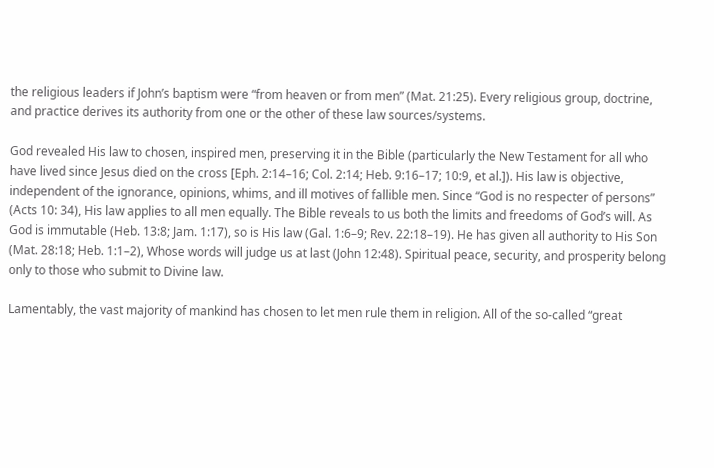the religious leaders if John’s baptism were “from heaven or from men” (Mat. 21:25). Every religious group, doctrine, and practice derives its authority from one or the other of these law sources/systems.

God revealed His law to chosen, inspired men, preserving it in the Bible (particularly the New Testament for all who have lived since Jesus died on the cross [Eph. 2:14–16; Col. 2:14; Heb. 9:16–17; 10:9, et al.]). His law is objective, independent of the ignorance, opinions, whims, and ill motives of fallible men. Since “God is no respecter of persons” (Acts 10: 34), His law applies to all men equally. The Bible reveals to us both the limits and freedoms of God’s will. As God is immutable (Heb. 13:8; Jam. 1:17), so is His law (Gal. 1:6–9; Rev. 22:18–19). He has given all authority to His Son (Mat. 28:18; Heb. 1:1–2), Whose words will judge us at last (John 12:48). Spiritual peace, security, and prosperity belong only to those who submit to Divine law.

Lamentably, the vast majority of mankind has chosen to let men rule them in religion. All of the so-called “great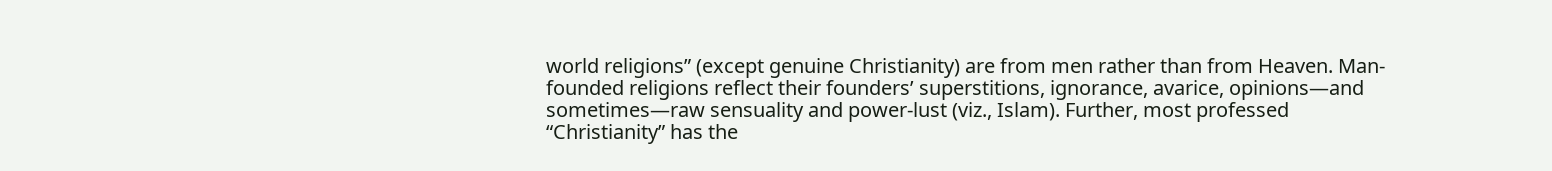world religions” (except genuine Christianity) are from men rather than from Heaven. Man-founded religions reflect their founders’ superstitions, ignorance, avarice, opinions—and sometimes—raw sensuality and power-lust (viz., Islam). Further, most professed “Christianity” has the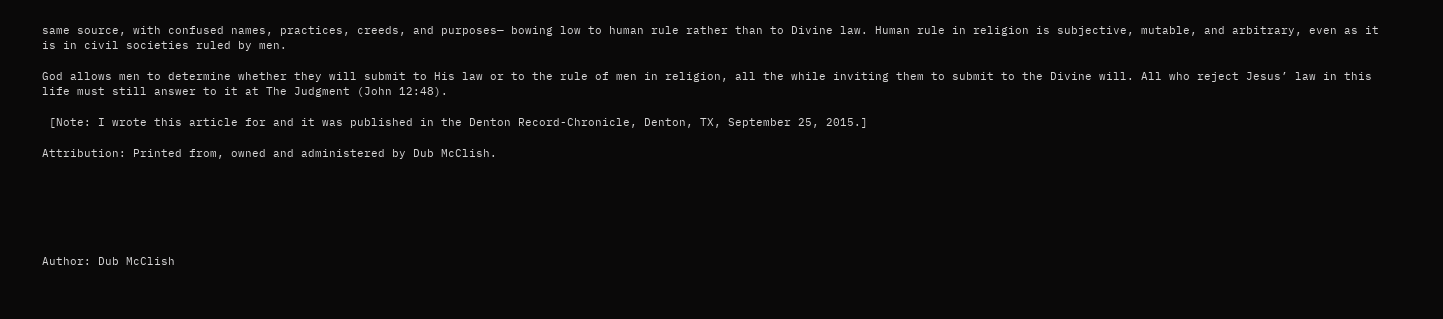same source, with confused names, practices, creeds, and purposes— bowing low to human rule rather than to Divine law. Human rule in religion is subjective, mutable, and arbitrary, even as it is in civil societies ruled by men.

God allows men to determine whether they will submit to His law or to the rule of men in religion, all the while inviting them to submit to the Divine will. All who reject Jesus’ law in this life must still answer to it at The Judgment (John 12:48).

 [Note: I wrote this article for and it was published in the Denton Record-Chronicle, Denton, TX, September 25, 2015.]

Attribution: Printed from, owned and administered by Dub McClish.






Author: Dub McClish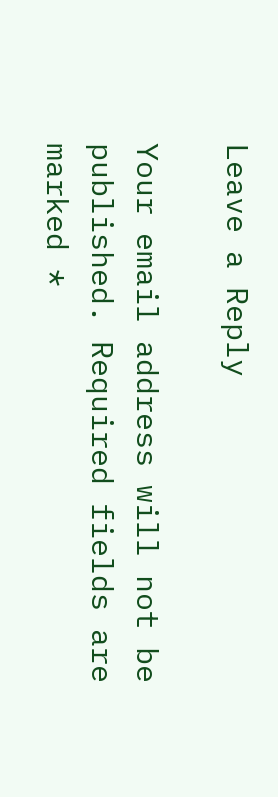Leave a Reply

Your email address will not be published. Required fields are marked *